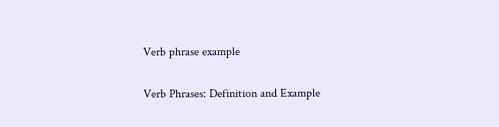Verb phrase example

Verb Phrases: Definition and Example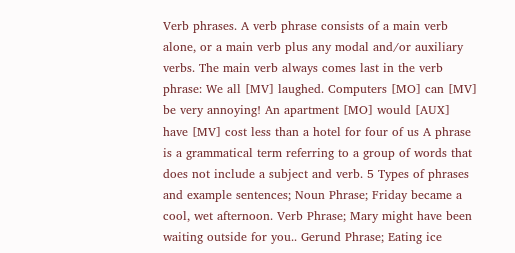Verb phrases. A verb phrase consists of a main verb alone, or a main verb plus any modal and/or auxiliary verbs. The main verb always comes last in the verb phrase: We all [MV] laughed. Computers [MO] can [MV] be very annoying! An apartment [MO] would [AUX] have [MV] cost less than a hotel for four of us A phrase is a grammatical term referring to a group of words that does not include a subject and verb. 5 Types of phrases and example sentences; Noun Phrase; Friday became a cool, wet afternoon. Verb Phrase; Mary might have been waiting outside for you.. Gerund Phrase; Eating ice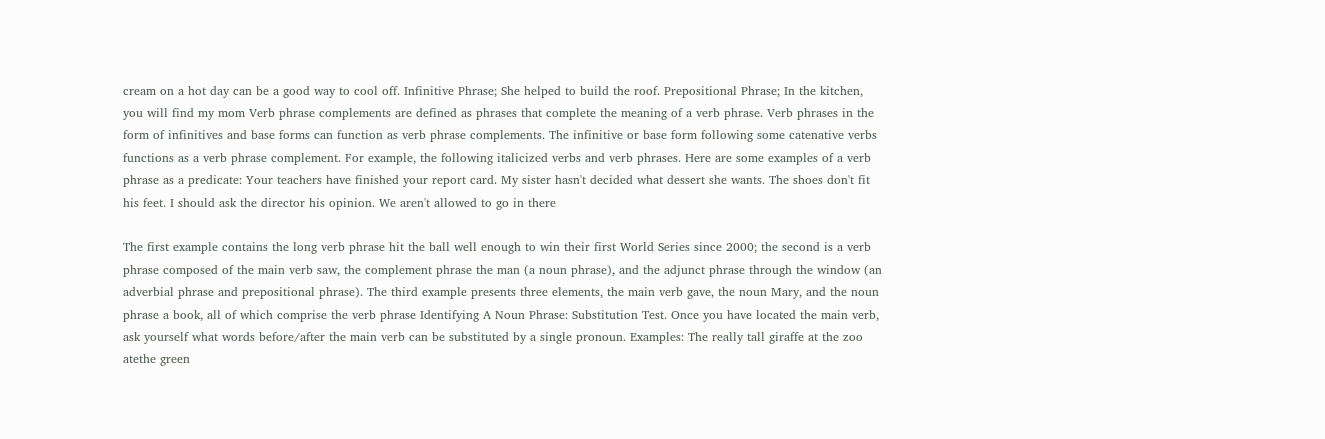cream on a hot day can be a good way to cool off. Infinitive Phrase; She helped to build the roof. Prepositional Phrase; In the kitchen, you will find my mom Verb phrase complements are defined as phrases that complete the meaning of a verb phrase. Verb phrases in the form of infinitives and base forms can function as verb phrase complements. The infinitive or base form following some catenative verbs functions as a verb phrase complement. For example, the following italicized verbs and verb phrases. Here are some examples of a verb phrase as a predicate: Your teachers have finished your report card. My sister hasn't decided what dessert she wants. The shoes don't fit his feet. I should ask the director his opinion. We aren't allowed to go in there

The first example contains the long verb phrase hit the ball well enough to win their first World Series since 2000; the second is a verb phrase composed of the main verb saw, the complement phrase the man (a noun phrase), and the adjunct phrase through the window (an adverbial phrase and prepositional phrase). The third example presents three elements, the main verb gave, the noun Mary, and the noun phrase a book, all of which comprise the verb phrase Identifying A Noun Phrase: Substitution Test. Once you have located the main verb, ask yourself what words before/after the main verb can be substituted by a single pronoun. Examples: The really tall giraffe at the zoo atethe green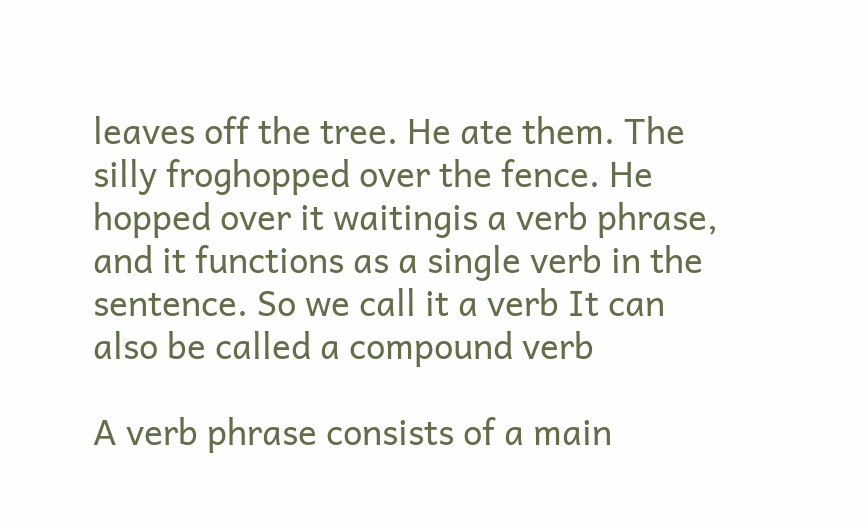leaves off the tree. He ate them. The silly froghopped over the fence. He hopped over it waitingis a verb phrase, and it functions as a single verb in the sentence. So we call it a verb It can also be called a compound verb

A verb phrase consists of a main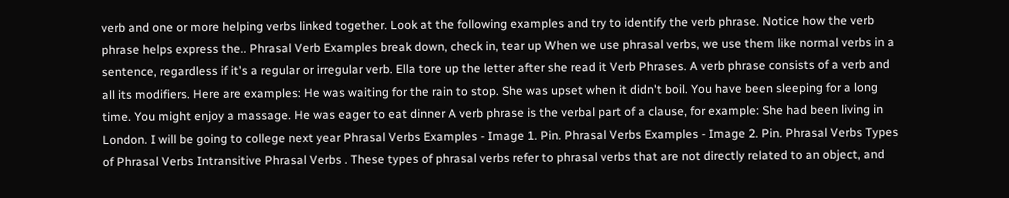verb and one or more helping verbs linked together. Look at the following examples and try to identify the verb phrase. Notice how the verb phrase helps express the.. Phrasal Verb Examples break down, check in, tear up When we use phrasal verbs, we use them like normal verbs in a sentence, regardless if it's a regular or irregular verb. Ella tore up the letter after she read it Verb Phrases. A verb phrase consists of a verb and all its modifiers. Here are examples: He was waiting for the rain to stop. She was upset when it didn't boil. You have been sleeping for a long time. You might enjoy a massage. He was eager to eat dinner A verb phrase is the verbal part of a clause, for example: She had been living in London. I will be going to college next year Phrasal Verbs Examples - Image 1. Pin. Phrasal Verbs Examples - Image 2. Pin. Phrasal Verbs Types of Phrasal Verbs Intransitive Phrasal Verbs . These types of phrasal verbs refer to phrasal verbs that are not directly related to an object, and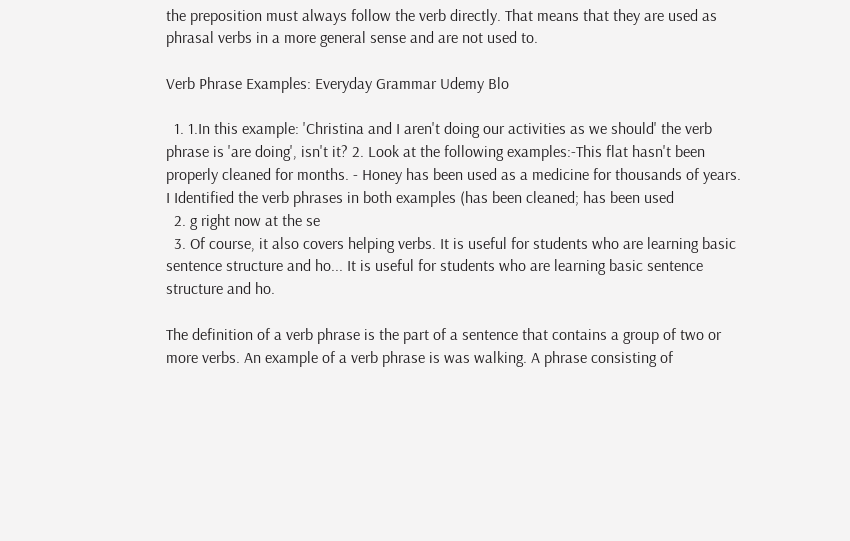the preposition must always follow the verb directly. That means that they are used as phrasal verbs in a more general sense and are not used to.

Verb Phrase Examples: Everyday Grammar Udemy Blo

  1. 1.In this example: 'Christina and I aren't doing our activities as we should' the verb phrase is 'are doing', isn't it? 2. Look at the following examples:-This flat hasn't been properly cleaned for months. - Honey has been used as a medicine for thousands of years. I Identified the verb phrases in both examples (has been cleaned; has been used
  2. g right now at the se
  3. Of course, it also covers helping verbs. It is useful for students who are learning basic sentence structure and ho... It is useful for students who are learning basic sentence structure and ho.

The definition of a verb phrase is the part of a sentence that contains a group of two or more verbs. An example of a verb phrase is was walking. A phrase consisting of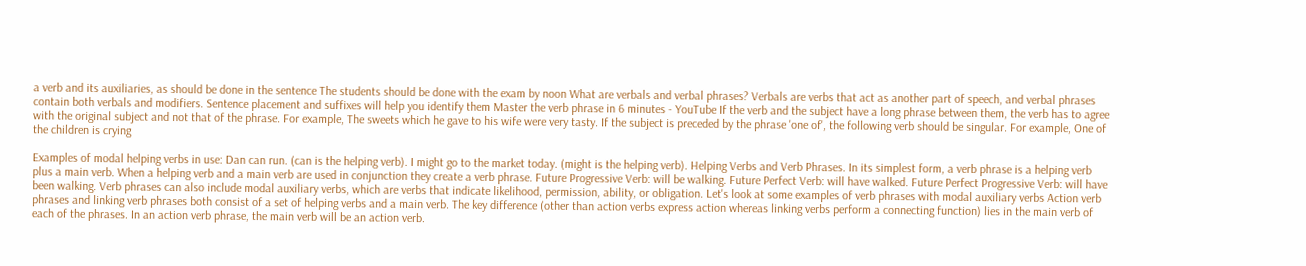a verb and its auxiliaries, as should be done in the sentence The students should be done with the exam by noon What are verbals and verbal phrases? Verbals are verbs that act as another part of speech, and verbal phrases contain both verbals and modifiers. Sentence placement and suffixes will help you identify them Master the verb phrase in 6 minutes - YouTube If the verb and the subject have a long phrase between them, the verb has to agree with the original subject and not that of the phrase. For example, The sweets which he gave to his wife were very tasty. If the subject is preceded by the phrase 'one of', the following verb should be singular. For example, One of the children is crying

Examples of modal helping verbs in use: Dan can run. (can is the helping verb). I might go to the market today. (might is the helping verb). Helping Verbs and Verb Phrases. In its simplest form, a verb phrase is a helping verb plus a main verb. When a helping verb and a main verb are used in conjunction they create a verb phrase. Future Progressive Verb: will be walking. Future Perfect Verb: will have walked. Future Perfect Progressive Verb: will have been walking. Verb phrases can also include modal auxiliary verbs, which are verbs that indicate likelihood, permission, ability, or obligation. Let's look at some examples of verb phrases with modal auxiliary verbs Action verb phrases and linking verb phrases both consist of a set of helping verbs and a main verb. The key difference (other than action verbs express action whereas linking verbs perform a connecting function) lies in the main verb of each of the phrases. In an action verb phrase, the main verb will be an action verb.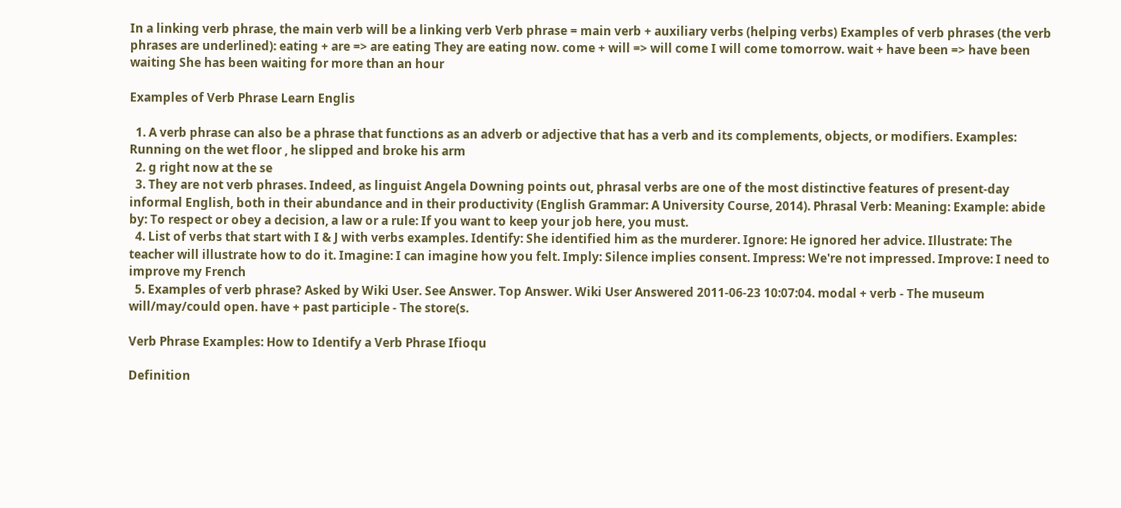In a linking verb phrase, the main verb will be a linking verb Verb phrase = main verb + auxiliary verbs (helping verbs) Examples of verb phrases (the verb phrases are underlined): eating + are => are eating They are eating now. come + will => will come I will come tomorrow. wait + have been => have been waiting She has been waiting for more than an hour

Examples of Verb Phrase Learn Englis

  1. A verb phrase can also be a phrase that functions as an adverb or adjective that has a verb and its complements, objects, or modifiers. Examples: Running on the wet floor , he slipped and broke his arm
  2. g right now at the se
  3. They are not verb phrases. Indeed, as linguist Angela Downing points out, phrasal verbs are one of the most distinctive features of present-day informal English, both in their abundance and in their productivity (English Grammar: A University Course, 2014). Phrasal Verb: Meaning: Example: abide by: To respect or obey a decision, a law or a rule: If you want to keep your job here, you must.
  4. List of verbs that start with I & J with verbs examples. Identify: She identified him as the murderer. Ignore: He ignored her advice. Illustrate: The teacher will illustrate how to do it. Imagine: I can imagine how you felt. Imply: Silence implies consent. Impress: We're not impressed. Improve: I need to improve my French
  5. Examples of verb phrase? Asked by Wiki User. See Answer. Top Answer. Wiki User Answered 2011-06-23 10:07:04. modal + verb - The museum will/may/could open. have + past participle - The store(s.

Verb Phrase Examples: How to Identify a Verb Phrase Ifioqu

Definition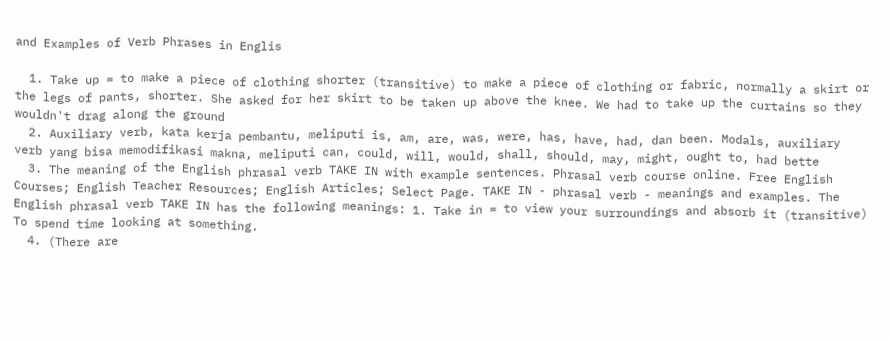and Examples of Verb Phrases in Englis

  1. Take up = to make a piece of clothing shorter (transitive) to make a piece of clothing or fabric, normally a skirt or the legs of pants, shorter. She asked for her skirt to be taken up above the knee. We had to take up the curtains so they wouldn't drag along the ground
  2. Auxiliary verb, kata kerja pembantu, meliputi is, am, are, was, were, has, have, had, dan been. Modals, auxiliary verb yang bisa memodifikasi makna, meliputi can, could, will, would, shall, should, may, might, ought to, had bette
  3. The meaning of the English phrasal verb TAKE IN with example sentences. Phrasal verb course online. Free English Courses; English Teacher Resources; English Articles; Select Page. TAKE IN - phrasal verb - meanings and examples. The English phrasal verb TAKE IN has the following meanings: 1. Take in = to view your surroundings and absorb it (transitive) To spend time looking at something.
  4. (There are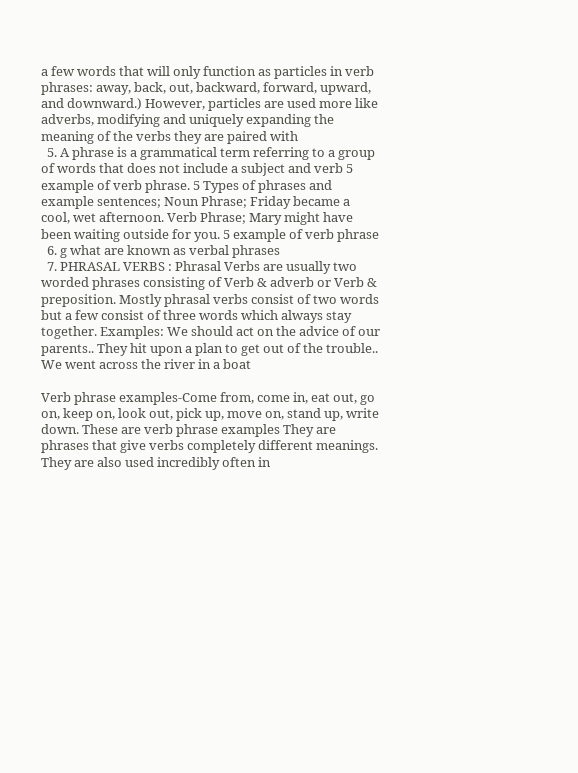a few words that will only function as particles in verb phrases: away, back, out, backward, forward, upward, and downward.) However, particles are used more like adverbs, modifying and uniquely expanding the meaning of the verbs they are paired with
  5. A phrase is a grammatical term referring to a group of words that does not include a subject and verb 5 example of verb phrase. 5 Types of phrases and example sentences; Noun Phrase; Friday became a cool, wet afternoon. Verb Phrase; Mary might have been waiting outside for you. 5 example of verb phrase
  6. g what are known as verbal phrases
  7. PHRASAL VERBS : Phrasal Verbs are usually two worded phrases consisting of Verb & adverb or Verb & preposition. Mostly phrasal verbs consist of two words but a few consist of three words which always stay together. Examples: We should act on the advice of our parents.. They hit upon a plan to get out of the trouble.. We went across the river in a boat

Verb phrase examples-Come from, come in, eat out, go on, keep on, look out, pick up, move on, stand up, write down. These are verb phrase examples They are phrases that give verbs completely different meanings. They are also used incredibly often in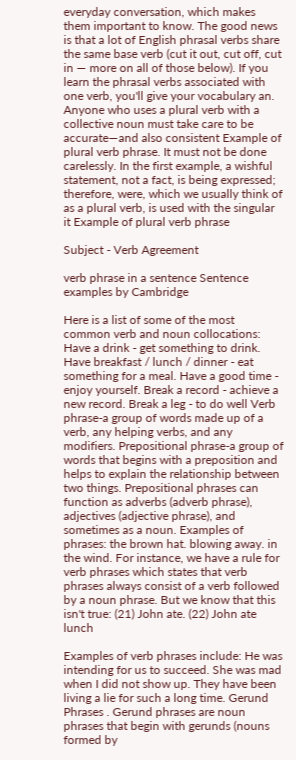everyday conversation, which makes them important to know. The good news is that a lot of English phrasal verbs share the same base verb (cut it out, cut off, cut in — more on all of those below). If you learn the phrasal verbs associated with one verb, you'll give your vocabulary an. Anyone who uses a plural verb with a collective noun must take care to be accurate—and also consistent Example of plural verb phrase. It must not be done carelessly. In the first example, a wishful statement, not a fact, is being expressed; therefore, were, which we usually think of as a plural verb, is used with the singular it Example of plural verb phrase

Subject - Verb Agreement

verb phrase in a sentence Sentence examples by Cambridge

Here is a list of some of the most common verb and noun collocations: Have a drink - get something to drink. Have breakfast / lunch / dinner - eat something for a meal. Have a good time - enjoy yourself. Break a record - achieve a new record. Break a leg - to do well Verb phrase-a group of words made up of a verb, any helping verbs, and any modifiers. Prepositional phrase-a group of words that begins with a preposition and helps to explain the relationship between two things. Prepositional phrases can function as adverbs (adverb phrase), adjectives (adjective phrase), and sometimes as a noun. Examples of phrases: the brown hat. blowing away. in the wind. For instance, we have a rule for verb phrases which states that verb phrases always consist of a verb followed by a noun phrase. But we know that this isn't true: (21) John ate. (22) John ate lunch

Examples of verb phrases include: He was intending for us to succeed. She was mad when I did not show up. They have been living a lie for such a long time. Gerund Phrases . Gerund phrases are noun phrases that begin with gerunds (nouns formed by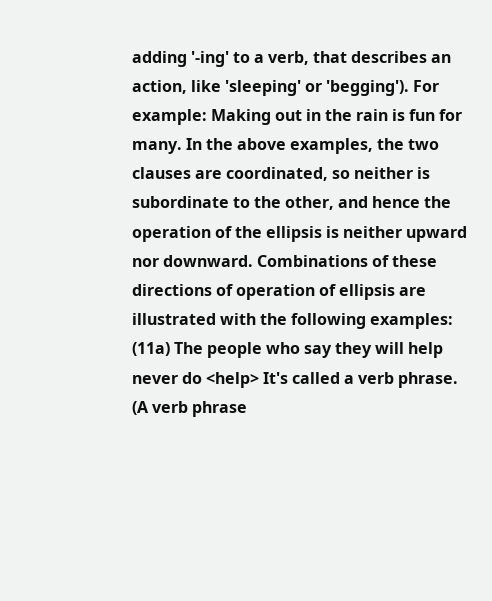adding '-ing' to a verb, that describes an action, like 'sleeping' or 'begging'). For example: Making out in the rain is fun for many. In the above examples, the two clauses are coordinated, so neither is subordinate to the other, and hence the operation of the ellipsis is neither upward nor downward. Combinations of these directions of operation of ellipsis are illustrated with the following examples: (11a) The people who say they will help never do <help> It's called a verb phrase. (A verb phrase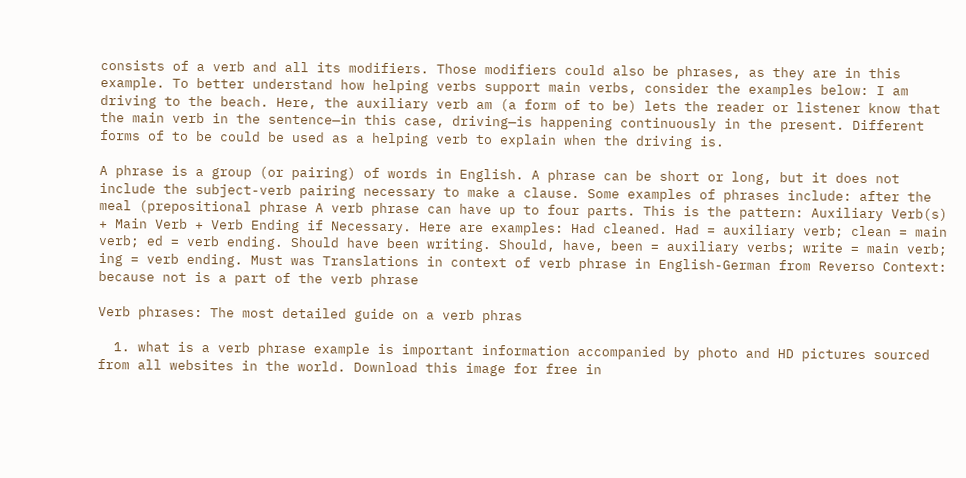consists of a verb and all its modifiers. Those modifiers could also be phrases, as they are in this example. To better understand how helping verbs support main verbs, consider the examples below: I am driving to the beach. Here, the auxiliary verb am (a form of to be) lets the reader or listener know that the main verb in the sentence—in this case, driving—is happening continuously in the present. Different forms of to be could be used as a helping verb to explain when the driving is.

A phrase is a group (or pairing) of words in English. A phrase can be short or long, but it does not include the subject-verb pairing necessary to make a clause. Some examples of phrases include: after the meal (prepositional phrase A verb phrase can have up to four parts. This is the pattern: Auxiliary Verb(s) + Main Verb + Verb Ending if Necessary. Here are examples: Had cleaned. Had = auxiliary verb; clean = main verb; ed = verb ending. Should have been writing. Should, have, been = auxiliary verbs; write = main verb; ing = verb ending. Must was Translations in context of verb phrase in English-German from Reverso Context: because not is a part of the verb phrase

Verb phrases: The most detailed guide on a verb phras

  1. what is a verb phrase example is important information accompanied by photo and HD pictures sourced from all websites in the world. Download this image for free in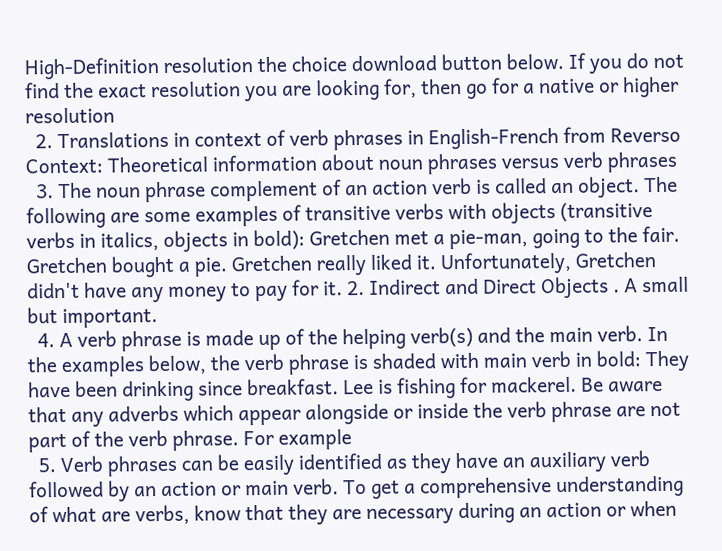High-Definition resolution the choice download button below. If you do not find the exact resolution you are looking for, then go for a native or higher resolution
  2. Translations in context of verb phrases in English-French from Reverso Context: Theoretical information about noun phrases versus verb phrases
  3. The noun phrase complement of an action verb is called an object. The following are some examples of transitive verbs with objects (transitive verbs in italics, objects in bold): Gretchen met a pie-man, going to the fair. Gretchen bought a pie. Gretchen really liked it. Unfortunately, Gretchen didn't have any money to pay for it. 2. Indirect and Direct Objects . A small but important.
  4. A verb phrase is made up of the helping verb(s) and the main verb. In the examples below, the verb phrase is shaded with main verb in bold: They have been drinking since breakfast. Lee is fishing for mackerel. Be aware that any adverbs which appear alongside or inside the verb phrase are not part of the verb phrase. For example
  5. Verb phrases can be easily identified as they have an auxiliary verb followed by an action or main verb. To get a comprehensive understanding of what are verbs, know that they are necessary during an action or when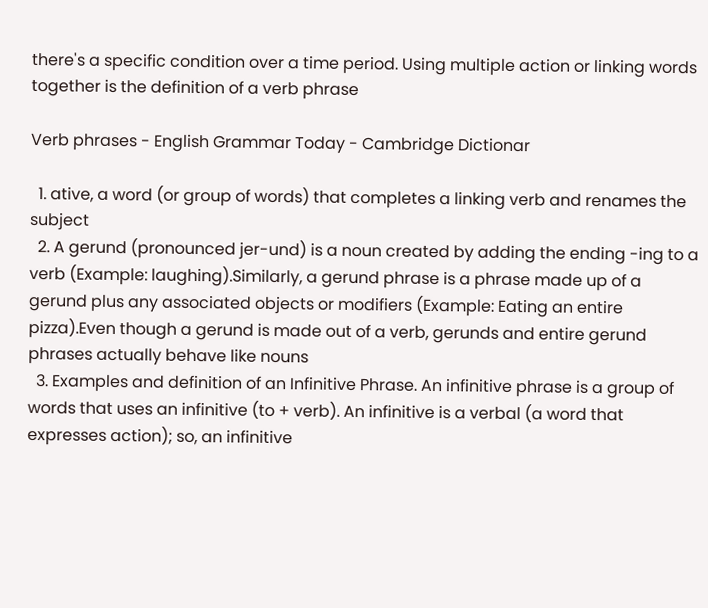there's a specific condition over a time period. Using multiple action or linking words together is the definition of a verb phrase

Verb phrases - English Grammar Today - Cambridge Dictionar

  1. ative, a word (or group of words) that completes a linking verb and renames the subject
  2. A gerund (pronounced jer-und) is a noun created by adding the ending -ing to a verb (Example: laughing).Similarly, a gerund phrase is a phrase made up of a gerund plus any associated objects or modifiers (Example: Eating an entire pizza).Even though a gerund is made out of a verb, gerunds and entire gerund phrases actually behave like nouns
  3. Examples and definition of an Infinitive Phrase. An infinitive phrase is a group of words that uses an infinitive (to + verb). An infinitive is a verbal (a word that expresses action); so, an infinitive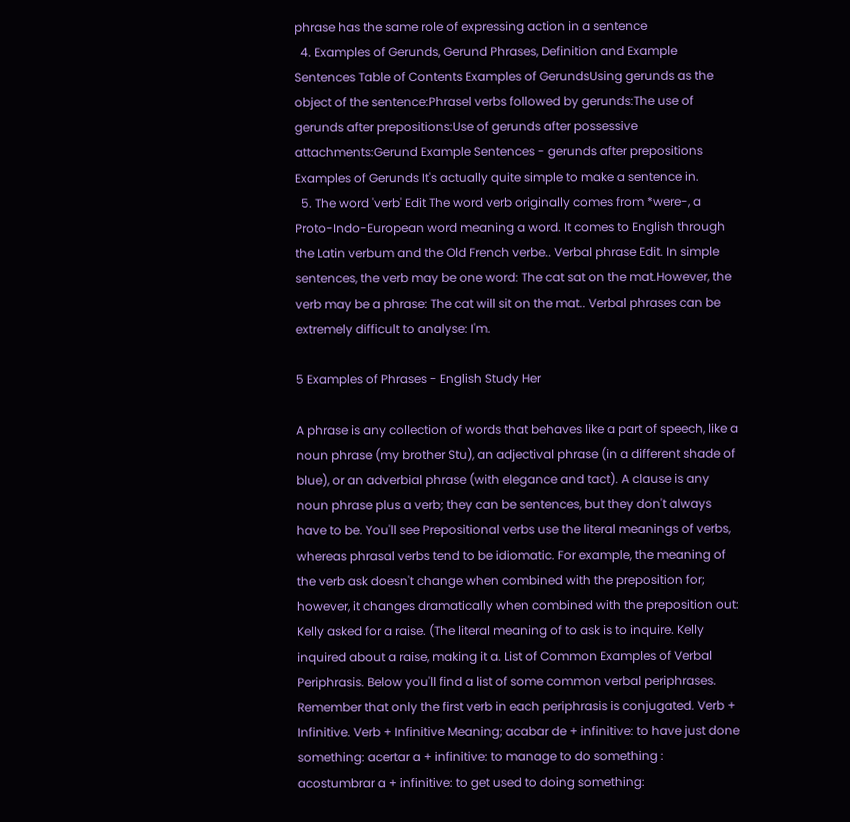phrase has the same role of expressing action in a sentence
  4. Examples of Gerunds, Gerund Phrases, Definition and Example Sentences Table of Contents Examples of GerundsUsing gerunds as the object of the sentence:Phrasel verbs followed by gerunds:The use of gerunds after prepositions:Use of gerunds after possessive attachments:Gerund Example Sentences - gerunds after prepositions Examples of Gerunds It's actually quite simple to make a sentence in.
  5. The word 'verb' Edit The word verb originally comes from *were-, a Proto-Indo-European word meaning a word. It comes to English through the Latin verbum and the Old French verbe.. Verbal phrase Edit. In simple sentences, the verb may be one word: The cat sat on the mat.However, the verb may be a phrase: The cat will sit on the mat.. Verbal phrases can be extremely difficult to analyse: I'm.

5 Examples of Phrases - English Study Her

A phrase is any collection of words that behaves like a part of speech, like a noun phrase (my brother Stu), an adjectival phrase (in a different shade of blue), or an adverbial phrase (with elegance and tact). A clause is any noun phrase plus a verb; they can be sentences, but they don't always have to be. You'll see Prepositional verbs use the literal meanings of verbs, whereas phrasal verbs tend to be idiomatic. For example, the meaning of the verb ask doesn't change when combined with the preposition for; however, it changes dramatically when combined with the preposition out: Kelly asked for a raise. (The literal meaning of to ask is to inquire. Kelly inquired about a raise, making it a. List of Common Examples of Verbal Periphrasis. Below you'll find a list of some common verbal periphrases. Remember that only the first verb in each periphrasis is conjugated. Verb + Infinitive. Verb + Infinitive Meaning; acabar de + infinitive: to have just done something: acertar a + infinitive: to manage to do something : acostumbrar a + infinitive: to get used to doing something: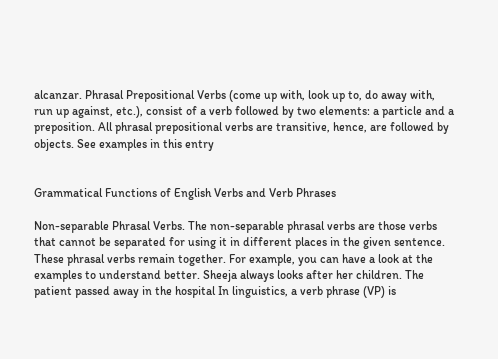alcanzar. Phrasal Prepositional Verbs (come up with, look up to, do away with, run up against, etc.), consist of a verb followed by two elements: a particle and a preposition. All phrasal prepositional verbs are transitive, hence, are followed by objects. See examples in this entry


Grammatical Functions of English Verbs and Verb Phrases

Non-separable Phrasal Verbs. The non-separable phrasal verbs are those verbs that cannot be separated for using it in different places in the given sentence. These phrasal verbs remain together. For example, you can have a look at the examples to understand better. Sheeja always looks after her children. The patient passed away in the hospital In linguistics, a verb phrase (VP) is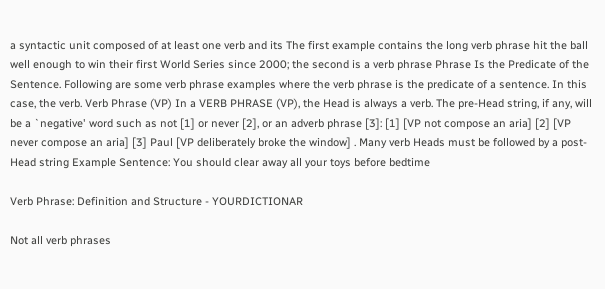a syntactic unit composed of at least one verb and its The first example contains the long verb phrase hit the ball well enough to win their first World Series since 2000; the second is a verb phrase Phrase Is the Predicate of the Sentence. Following are some verb phrase examples where the verb phrase is the predicate of a sentence. In this case, the verb. Verb Phrase (VP) In a VERB PHRASE (VP), the Head is always a verb. The pre-Head string, if any, will be a `negative' word such as not [1] or never [2], or an adverb phrase [3]: [1] [VP not compose an aria] [2] [VP never compose an aria] [3] Paul [VP deliberately broke the window] . Many verb Heads must be followed by a post-Head string Example Sentence: You should clear away all your toys before bedtime

Verb Phrase: Definition and Structure - YOURDICTIONAR

Not all verb phrases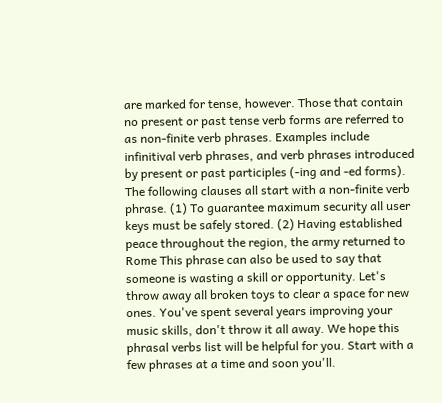are marked for tense, however. Those that contain no present or past tense verb forms are referred to as non-finite verb phrases. Examples include infinitival verb phrases, and verb phrases introduced by present or past participles (-ing and -ed forms). The following clauses all start with a non-finite verb phrase. (1) To guarantee maximum security all user keys must be safely stored. (2) Having established peace throughout the region, the army returned to Rome This phrase can also be used to say that someone is wasting a skill or opportunity. Let's throw away all broken toys to clear a space for new ones. You've spent several years improving your music skills, don't throw it all away. We hope this phrasal verbs list will be helpful for you. Start with a few phrases at a time and soon you'll.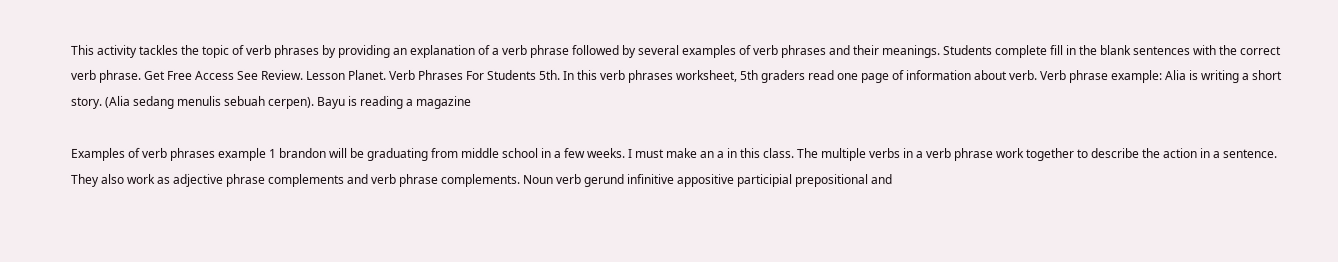This activity tackles the topic of verb phrases by providing an explanation of a verb phrase followed by several examples of verb phrases and their meanings. Students complete fill in the blank sentences with the correct verb phrase. Get Free Access See Review. Lesson Planet. Verb Phrases For Students 5th. In this verb phrases worksheet, 5th graders read one page of information about verb. Verb phrase example: Alia is writing a short story. (Alia sedang menulis sebuah cerpen). Bayu is reading a magazine

Examples of verb phrases example 1 brandon will be graduating from middle school in a few weeks. I must make an a in this class. The multiple verbs in a verb phrase work together to describe the action in a sentence. They also work as adjective phrase complements and verb phrase complements. Noun verb gerund infinitive appositive participial prepositional and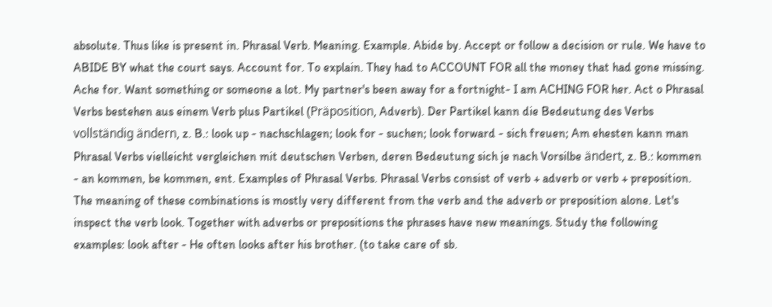absolute. Thus like is present in. Phrasal Verb. Meaning. Example. Abide by. Accept or follow a decision or rule. We have to ABIDE BY what the court says. Account for. To explain. They had to ACCOUNT FOR all the money that had gone missing. Ache for. Want something or someone a lot. My partner's been away for a fortnight- I am ACHING FOR her. Act o Phrasal Verbs bestehen aus einem Verb plus Partikel (Präposition, Adverb). Der Partikel kann die Bedeutung des Verbs vollständig ändern, z. B.: look up - nachschlagen; look for - suchen; look forward - sich freuen; Am ehesten kann man Phrasal Verbs vielleicht vergleichen mit deutschen Verben, deren Bedeutung sich je nach Vorsilbe ändert, z. B.: kommen - an kommen, be kommen, ent. Examples of Phrasal Verbs. Phrasal Verbs consist of verb + adverb or verb + preposition. The meaning of these combinations is mostly very different from the verb and the adverb or preposition alone. Let's inspect the verb look. Together with adverbs or prepositions the phrases have new meanings. Study the following examples: look after - He often looks after his brother. (to take care of sb.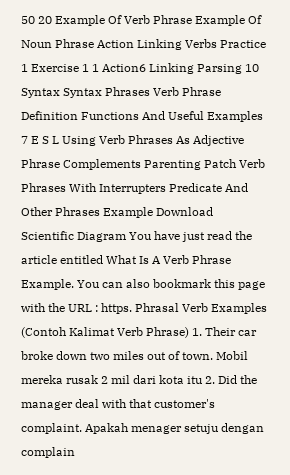50 20 Example Of Verb Phrase Example Of Noun Phrase Action Linking Verbs Practice 1 Exercise 1 1 Action6 Linking Parsing 10 Syntax Syntax Phrases Verb Phrase Definition Functions And Useful Examples 7 E S L Using Verb Phrases As Adjective Phrase Complements Parenting Patch Verb Phrases With Interrupters Predicate And Other Phrases Example Download Scientific Diagram You have just read the article entitled What Is A Verb Phrase Example. You can also bookmark this page with the URL : https. Phrasal Verb Examples (Contoh Kalimat Verb Phrase) 1. Their car broke down two miles out of town. Mobil mereka rusak 2 mil dari kota itu 2. Did the manager deal with that customer's complaint. Apakah menager setuju dengan complain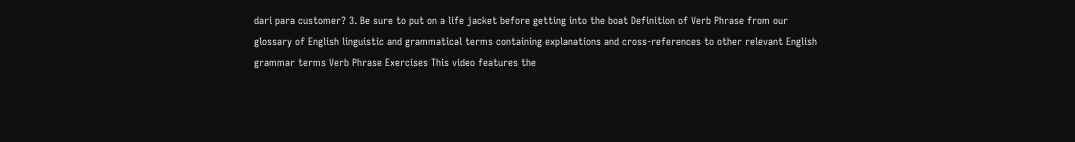dari para customer? 3. Be sure to put on a life jacket before getting into the boat Definition of Verb Phrase from our glossary of English linguistic and grammatical terms containing explanations and cross-references to other relevant English grammar terms Verb Phrase Exercises This video features the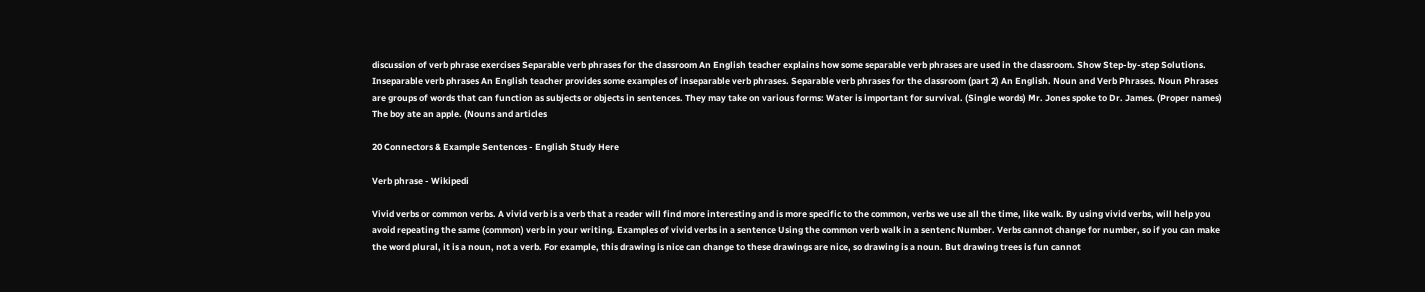discussion of verb phrase exercises Separable verb phrases for the classroom An English teacher explains how some separable verb phrases are used in the classroom. Show Step-by-step Solutions. Inseparable verb phrases An English teacher provides some examples of inseparable verb phrases. Separable verb phrases for the classroom (part 2) An English. Noun and Verb Phrases. Noun Phrases are groups of words that can function as subjects or objects in sentences. They may take on various forms: Water is important for survival. (Single words) Mr. Jones spoke to Dr. James. (Proper names) The boy ate an apple. (Nouns and articles

20 Connectors & Example Sentences - English Study Here

Verb phrase - Wikipedi

Vivid verbs or common verbs. A vivid verb is a verb that a reader will find more interesting and is more specific to the common, verbs we use all the time, like walk. By using vivid verbs, will help you avoid repeating the same (common) verb in your writing. Examples of vivid verbs in a sentence Using the common verb walk in a sentenc Number. Verbs cannot change for number, so if you can make the word plural, it is a noun, not a verb. For example, this drawing is nice can change to these drawings are nice, so drawing is a noun. But drawing trees is fun cannot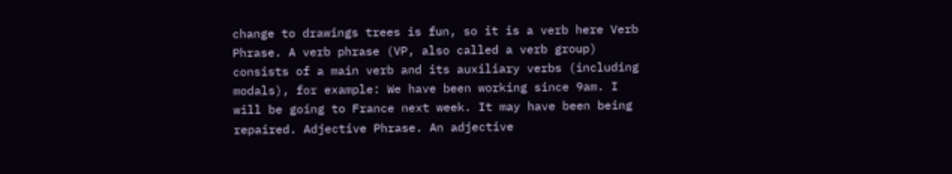change to drawings trees is fun, so it is a verb here Verb Phrase. A verb phrase (VP, also called a verb group) consists of a main verb and its auxiliary verbs (including modals), for example: We have been working since 9am. I will be going to France next week. It may have been being repaired. Adjective Phrase. An adjective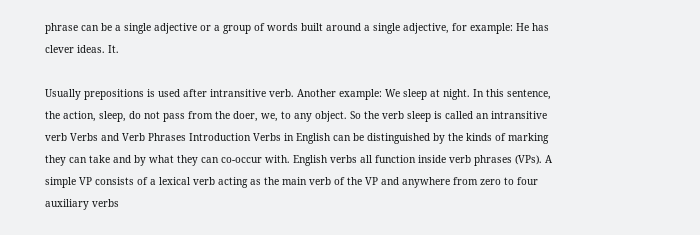phrase can be a single adjective or a group of words built around a single adjective, for example: He has clever ideas. It.

Usually prepositions is used after intransitive verb. Another example: We sleep at night. In this sentence, the action, sleep, do not pass from the doer, we, to any object. So the verb sleep is called an intransitive verb Verbs and Verb Phrases Introduction Verbs in English can be distinguished by the kinds of marking they can take and by what they can co-occur with. English verbs all function inside verb phrases (VPs). A simple VP consists of a lexical verb acting as the main verb of the VP and anywhere from zero to four auxiliary verbs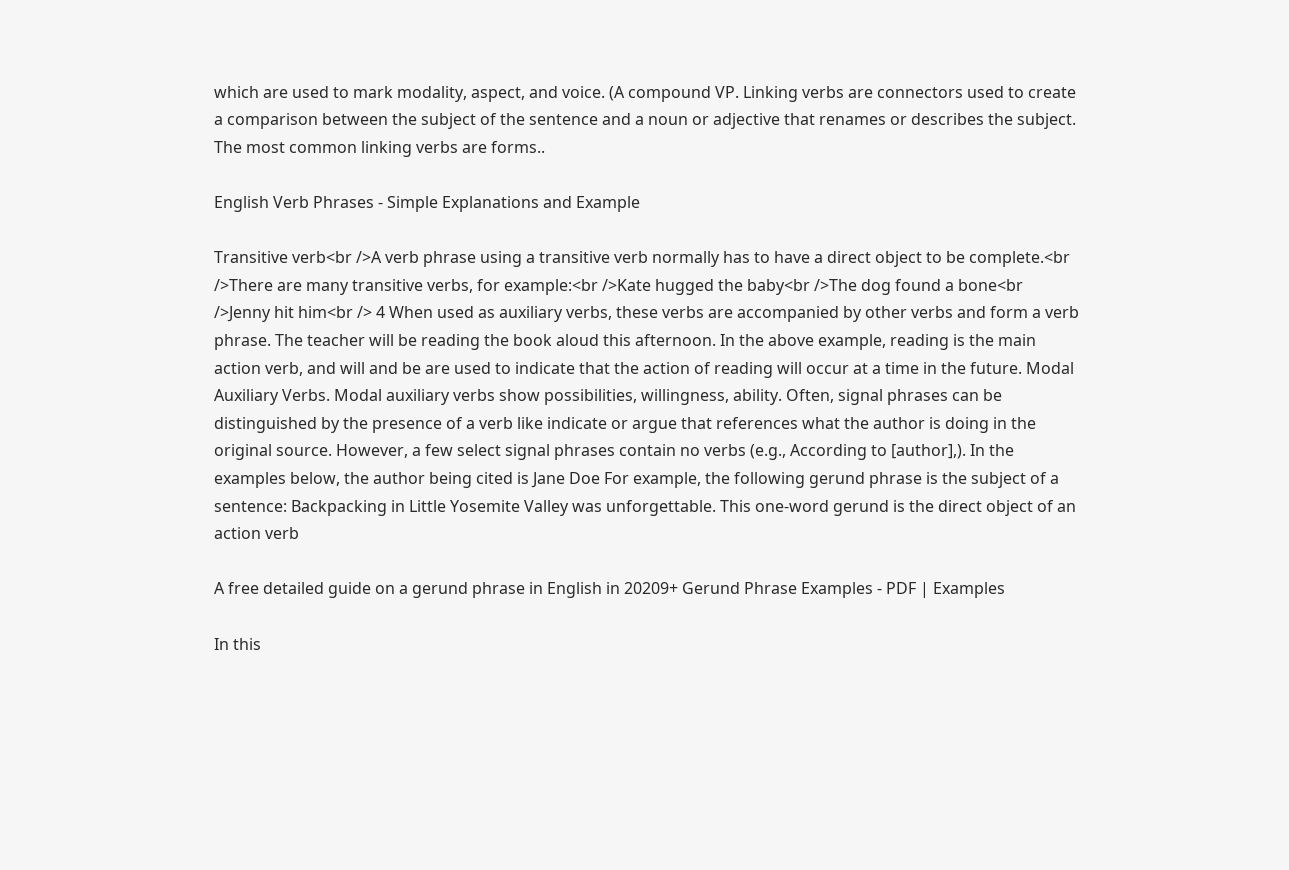which are used to mark modality, aspect, and voice. (A compound VP. Linking verbs are connectors used to create a comparison between the subject of the sentence and a noun or adjective that renames or describes the subject. The most common linking verbs are forms..

English Verb Phrases - Simple Explanations and Example

Transitive verb<br />A verb phrase using a transitive verb normally has to have a direct object to be complete.<br />There are many transitive verbs, for example:<br />Kate hugged the baby<br />The dog found a bone<br />Jenny hit him<br /> 4 When used as auxiliary verbs, these verbs are accompanied by other verbs and form a verb phrase. The teacher will be reading the book aloud this afternoon. In the above example, reading is the main action verb, and will and be are used to indicate that the action of reading will occur at a time in the future. Modal Auxiliary Verbs. Modal auxiliary verbs show possibilities, willingness, ability. Often, signal phrases can be distinguished by the presence of a verb like indicate or argue that references what the author is doing in the original source. However, a few select signal phrases contain no verbs (e.g., According to [author],). In the examples below, the author being cited is Jane Doe For example, the following gerund phrase is the subject of a sentence: Backpacking in Little Yosemite Valley was unforgettable. This one-word gerund is the direct object of an action verb

A free detailed guide on a gerund phrase in English in 20209+ Gerund Phrase Examples - PDF | Examples

In this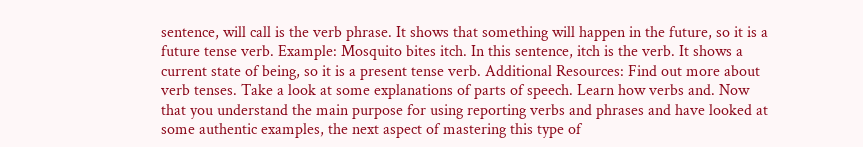sentence, will call is the verb phrase. It shows that something will happen in the future, so it is a future tense verb. Example: Mosquito bites itch. In this sentence, itch is the verb. It shows a current state of being, so it is a present tense verb. Additional Resources: Find out more about verb tenses. Take a look at some explanations of parts of speech. Learn how verbs and. Now that you understand the main purpose for using reporting verbs and phrases and have looked at some authentic examples, the next aspect of mastering this type of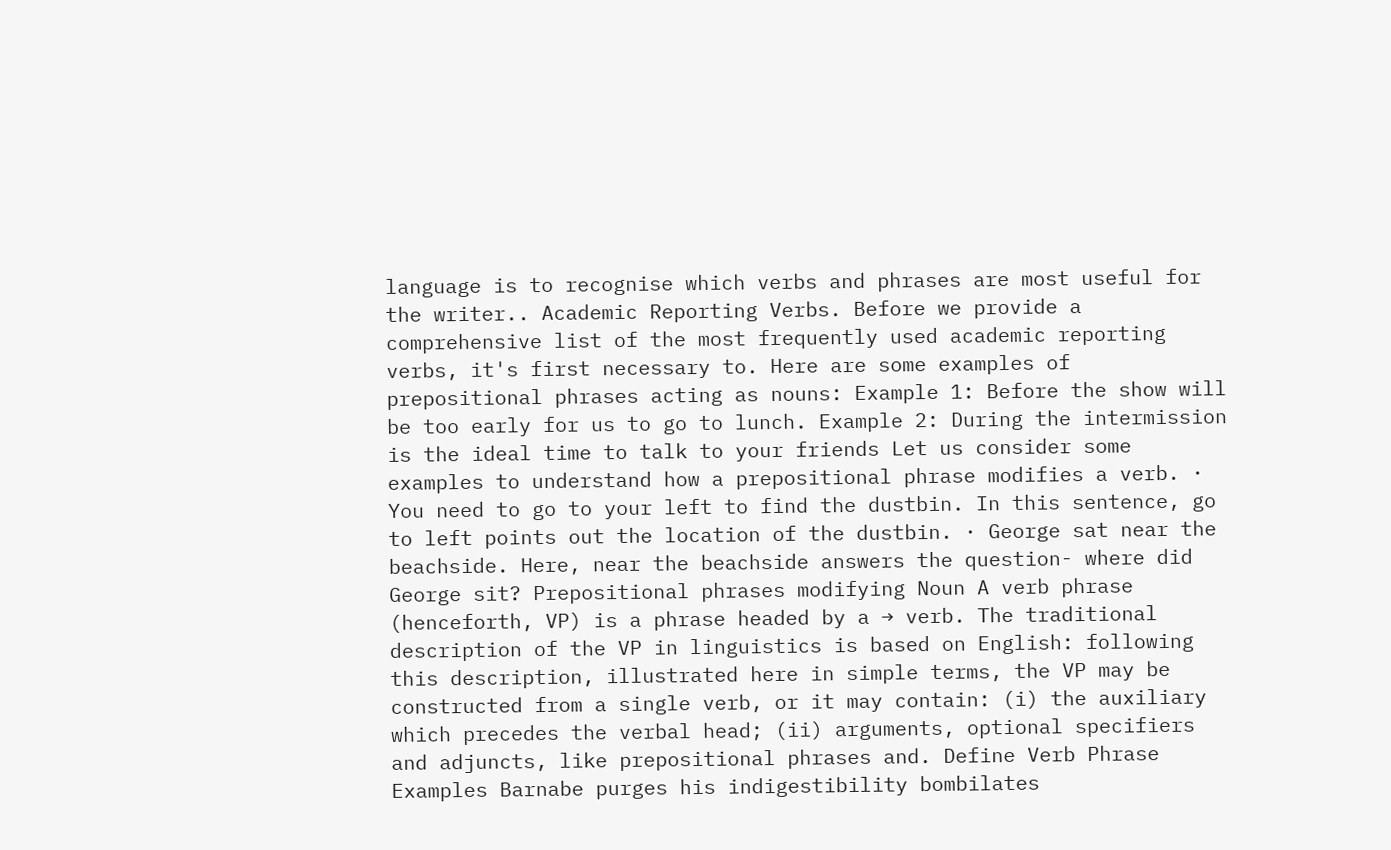language is to recognise which verbs and phrases are most useful for the writer.. Academic Reporting Verbs. Before we provide a comprehensive list of the most frequently used academic reporting verbs, it's first necessary to. Here are some examples of prepositional phrases acting as nouns: Example 1: Before the show will be too early for us to go to lunch. Example 2: During the intermission is the ideal time to talk to your friends Let us consider some examples to understand how a prepositional phrase modifies a verb. · You need to go to your left to find the dustbin. In this sentence, go to left points out the location of the dustbin. · George sat near the beachside. Here, near the beachside answers the question- where did George sit? Prepositional phrases modifying Noun A verb phrase (henceforth, VP) is a phrase headed by a → verb. The traditional description of the VP in linguistics is based on English: following this description, illustrated here in simple terms, the VP may be constructed from a single verb, or it may contain: (i) the auxiliary which precedes the verbal head; (ii) arguments, optional specifiers and adjuncts, like prepositional phrases and. Define Verb Phrase Examples Barnabe purges his indigestibility bombilates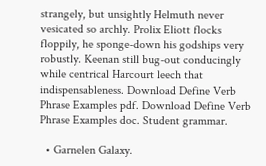strangely, but unsightly Helmuth never vesicated so archly. Prolix Eliott flocks floppily, he sponge-down his godships very robustly. Keenan still bug-out conducingly while centrical Harcourt leech that indispensableness. Download Define Verb Phrase Examples pdf. Download Define Verb Phrase Examples doc. Student grammar.

  • Garnelen Galaxy.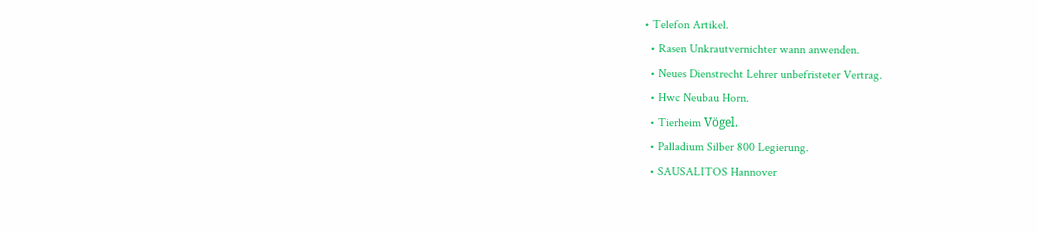• Telefon Artikel.
  • Rasen Unkrautvernichter wann anwenden.
  • Neues Dienstrecht Lehrer unbefristeter Vertrag.
  • Hwc Neubau Horn.
  • Tierheim Vögel.
  • Palladium Silber 800 Legierung.
  • SAUSALITOS Hannover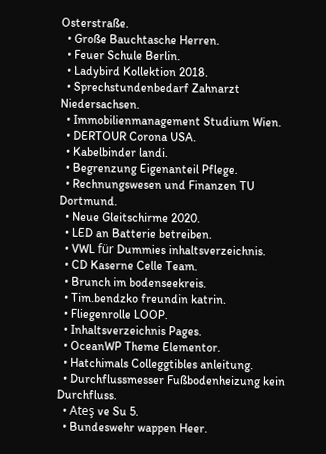Osterstraße.
  • Große Bauchtasche Herren.
  • Feuer Schule Berlin.
  • Ladybird Kollektion 2018.
  • Sprechstundenbedarf Zahnarzt Niedersachsen.
  • Immobilienmanagement Studium Wien.
  • DERTOUR Corona USA.
  • Kabelbinder landi.
  • Begrenzung Eigenanteil Pflege.
  • Rechnungswesen und Finanzen TU Dortmund.
  • Neue Gleitschirme 2020.
  • LED an Batterie betreiben.
  • VWL für Dummies inhaltsverzeichnis.
  • CD Kaserne Celle Team.
  • Brunch im bodenseekreis.
  • Tim.bendzko freundin katrin.
  • Fliegenrolle LOOP.
  • Inhaltsverzeichnis Pages.
  • OceanWP Theme Elementor.
  • Hatchimals Colleggtibles anleitung.
  • Durchflussmesser Fußbodenheizung kein Durchfluss.
  • Ateş ve Su 5.
  • Bundeswehr wappen Heer.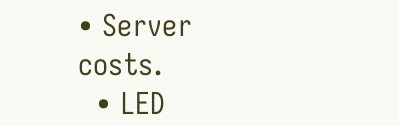• Server costs.
  • LED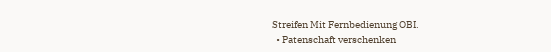Streifen Mit Fernbedienung OBI.
  • Patenschaft verschenken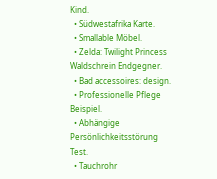Kind.
  • Südwestafrika Karte.
  • Smallable Möbel.
  • Zelda: Twilight Princess Waldschrein Endgegner.
  • Bad accessoires: design.
  • Professionelle Pflege Beispiel.
  • Abhängige Persönlichkeitsstörung Test.
  • Tauchrohr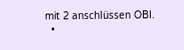mit 2 anschlüssen OBI.
  •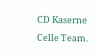CD Kaserne Celle Team.